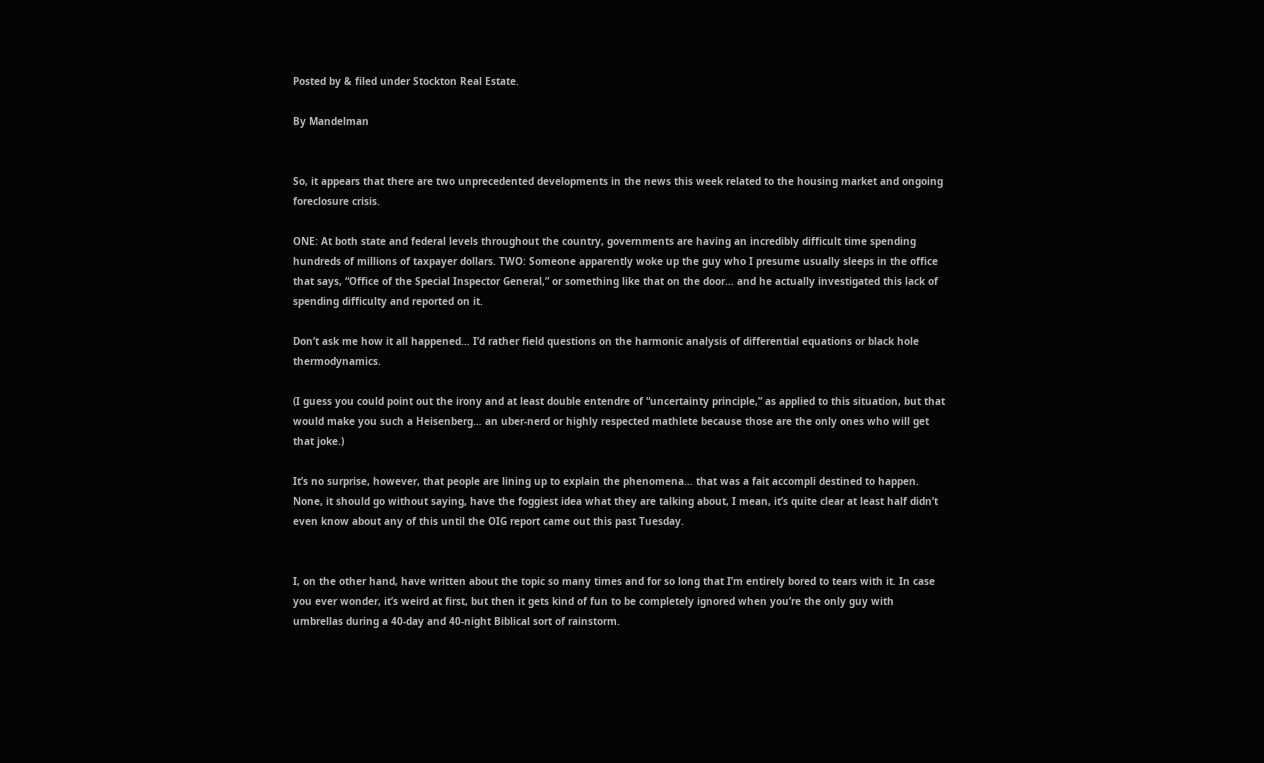Posted by & filed under Stockton Real Estate.

By Mandelman


So, it appears that there are two unprecedented developments in the news this week related to the housing market and ongoing foreclosure crisis.

ONE: At both state and federal levels throughout the country, governments are having an incredibly difficult time spending hundreds of millions of taxpayer dollars. TWO: Someone apparently woke up the guy who I presume usually sleeps in the office that says, “Office of the Special Inspector General,” or something like that on the door… and he actually investigated this lack of spending difficulty and reported on it.

Don’t ask me how it all happened… I’d rather field questions on the harmonic analysis of differential equations or black hole thermodynamics.

(I guess you could point out the irony and at least double entendre of “uncertainty principle,” as applied to this situation, but that would make you such a Heisenberg… an uber-nerd or highly respected mathlete because those are the only ones who will get that joke.)

It’s no surprise, however, that people are lining up to explain the phenomena… that was a fait accompli destined to happen. None, it should go without saying, have the foggiest idea what they are talking about, I mean, it’s quite clear at least half didn’t even know about any of this until the OIG report came out this past Tuesday.


I, on the other hand, have written about the topic so many times and for so long that I’m entirely bored to tears with it. In case you ever wonder, it’s weird at first, but then it gets kind of fun to be completely ignored when you’re the only guy with umbrellas during a 40-day and 40-night Biblical sort of rainstorm.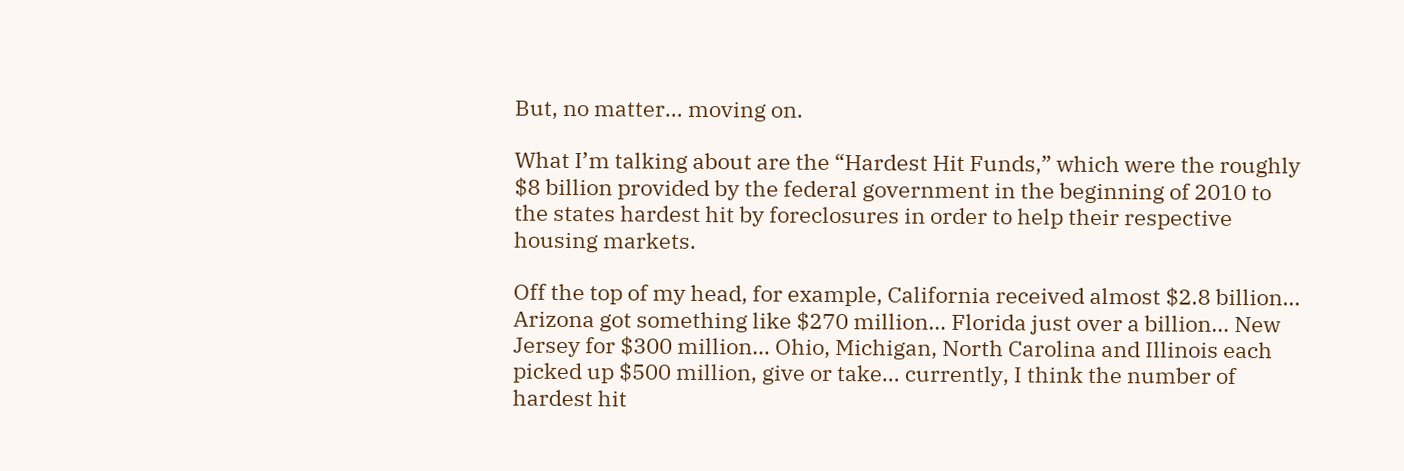But, no matter… moving on.

What I’m talking about are the “Hardest Hit Funds,” which were the roughly $8 billion provided by the federal government in the beginning of 2010 to the states hardest hit by foreclosures in order to help their respective housing markets.

Off the top of my head, for example, California received almost $2.8 billion… Arizona got something like $270 million… Florida just over a billion… New Jersey for $300 million… Ohio, Michigan, North Carolina and Illinois each picked up $500 million, give or take… currently, I think the number of hardest hit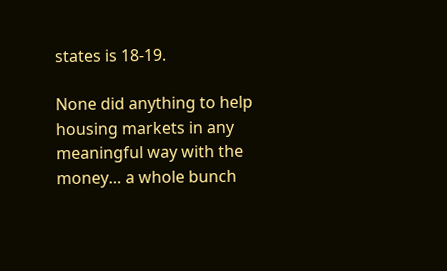states is 18-19.

None did anything to help housing markets in any meaningful way with the money… a whole bunch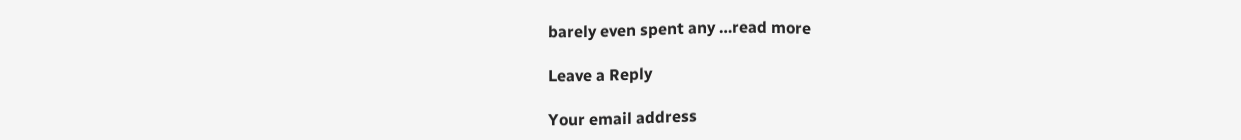barely even spent any …read more

Leave a Reply

Your email address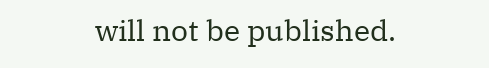will not be published.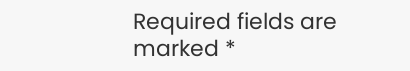Required fields are marked *